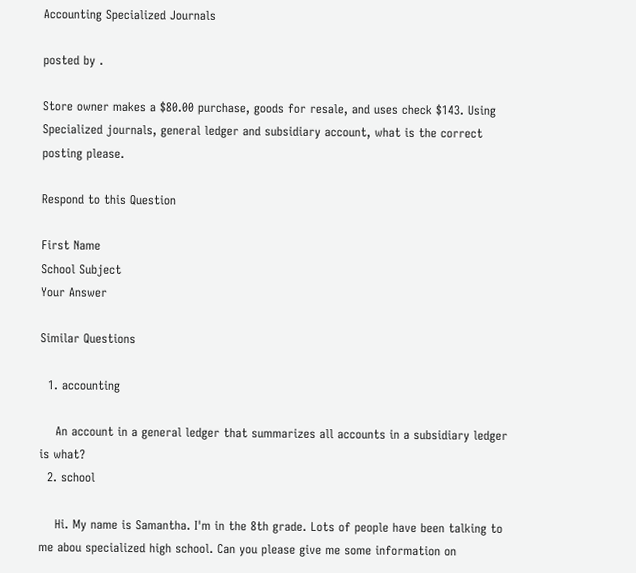Accounting Specialized Journals

posted by .

Store owner makes a $80.00 purchase, goods for resale, and uses check $143. Using Specialized journals, general ledger and subsidiary account, what is the correct posting please.

Respond to this Question

First Name
School Subject
Your Answer

Similar Questions

  1. accounting

    An account in a general ledger that summarizes all accounts in a subsidiary ledger is what?
  2. school

    Hi. My name is Samantha. I'm in the 8th grade. Lots of people have been talking to me abou specialized high school. Can you please give me some information on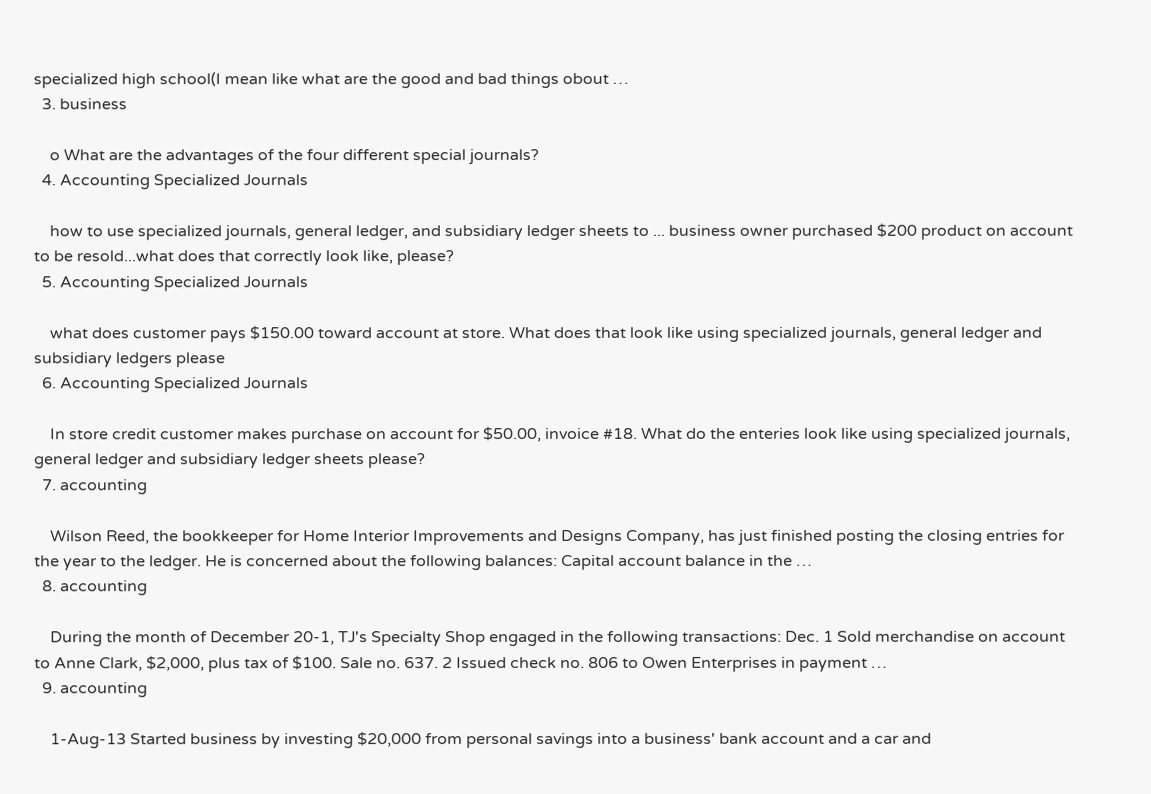specialized high school(I mean like what are the good and bad things obout …
  3. business

    o What are the advantages of the four different special journals?
  4. Accounting Specialized Journals

    how to use specialized journals, general ledger, and subsidiary ledger sheets to ... business owner purchased $200 product on account to be resold...what does that correctly look like, please?
  5. Accounting Specialized Journals

    what does customer pays $150.00 toward account at store. What does that look like using specialized journals, general ledger and subsidiary ledgers please
  6. Accounting Specialized Journals

    In store credit customer makes purchase on account for $50.00, invoice #18. What do the enteries look like using specialized journals, general ledger and subsidiary ledger sheets please?
  7. accounting

    Wilson Reed, the bookkeeper for Home Interior Improvements and Designs Company, has just finished posting the closing entries for the year to the ledger. He is concerned about the following balances: Capital account balance in the …
  8. accounting

    During the month of December 20-1, TJ's Specialty Shop engaged in the following transactions: Dec. 1 Sold merchandise on account to Anne Clark, $2,000, plus tax of $100. Sale no. 637. 2 Issued check no. 806 to Owen Enterprises in payment …
  9. accounting

    1-Aug-13 Started business by investing $20,000 from personal savings into a business' bank account and a car and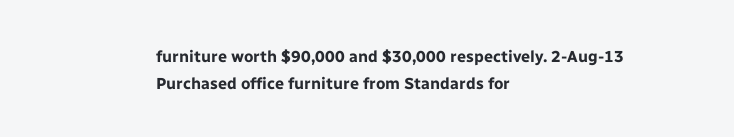furniture worth $90,000 and $30,000 respectively. 2-Aug-13 Purchased office furniture from Standards for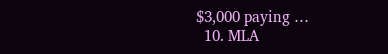$3,000 paying …
  10. MLA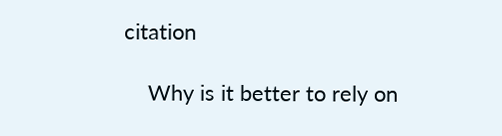citation

    Why is it better to rely on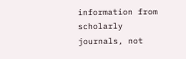information from scholarly journals, not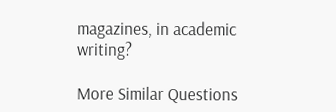magazines, in academic writing?

More Similar Questions